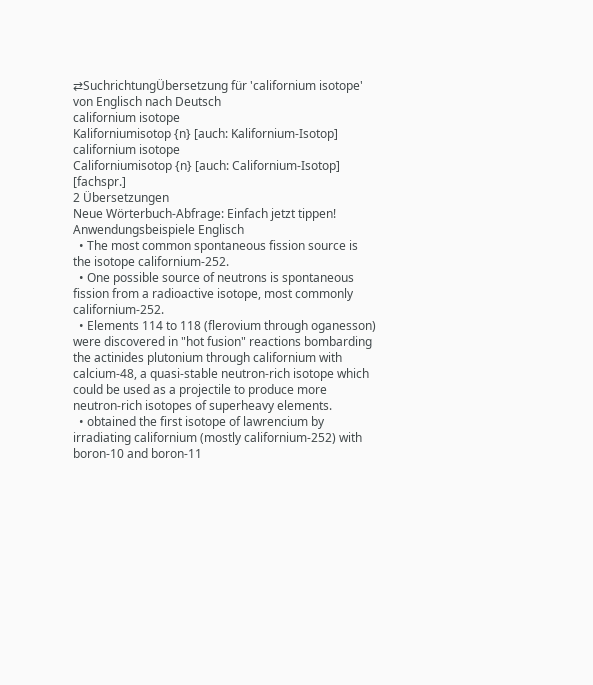⇄SuchrichtungÜbersetzung für 'californium isotope' von Englisch nach Deutsch
californium isotope
Kaliforniumisotop {n} [auch: Kalifornium-Isotop]
californium isotope
Californiumisotop {n} [auch: Californium-Isotop] [fachspr.]
2 Übersetzungen
Neue Wörterbuch-Abfrage: Einfach jetzt tippen!
Anwendungsbeispiele Englisch
  • The most common spontaneous fission source is the isotope californium-252.
  • One possible source of neutrons is spontaneous fission from a radioactive isotope, most commonly californium-252.
  • Elements 114 to 118 (flerovium through oganesson) were discovered in "hot fusion" reactions bombarding the actinides plutonium through californium with calcium-48, a quasi-stable neutron-rich isotope which could be used as a projectile to produce more neutron-rich isotopes of superheavy elements.
  • obtained the first isotope of lawrencium by irradiating californium (mostly californium-252) with boron-10 and boron-11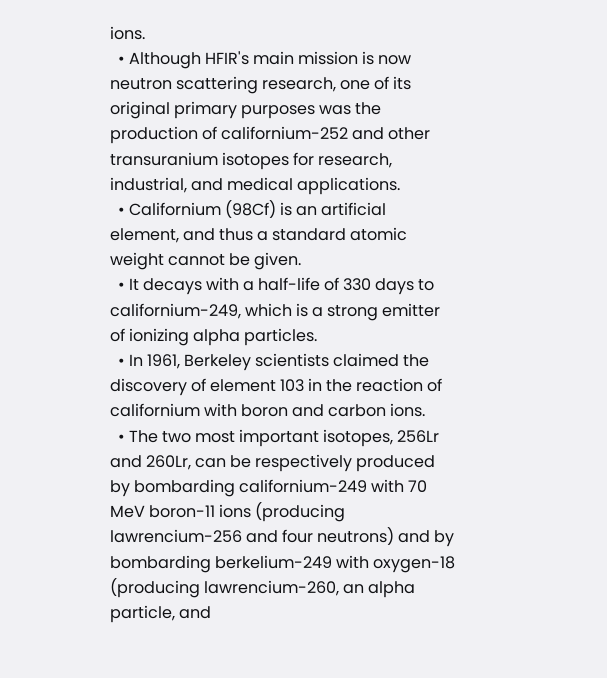ions.
  • Although HFIR's main mission is now neutron scattering research, one of its original primary purposes was the production of californium-252 and other transuranium isotopes for research, industrial, and medical applications.
  • Californium (98Cf) is an artificial element, and thus a standard atomic weight cannot be given.
  • It decays with a half-life of 330 days to californium-249, which is a strong emitter of ionizing alpha particles.
  • In 1961, Berkeley scientists claimed the discovery of element 103 in the reaction of californium with boron and carbon ions.
  • The two most important isotopes, 256Lr and 260Lr, can be respectively produced by bombarding californium-249 with 70 MeV boron-11 ions (producing lawrencium-256 and four neutrons) and by bombarding berkelium-249 with oxygen-18 (producing lawrencium-260, an alpha particle, and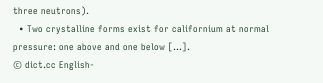three neutrons).
  • Two crystalline forms exist for californium at normal pressure: one above and one below [...].
© dict.cc English-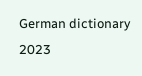German dictionary 2023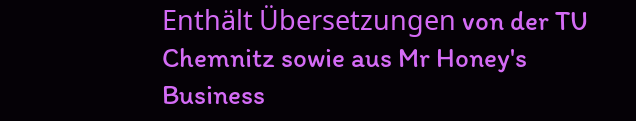Enthält Übersetzungen von der TU Chemnitz sowie aus Mr Honey's Business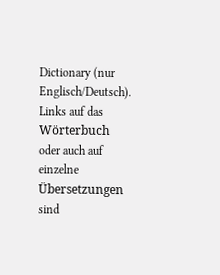Dictionary (nur Englisch/Deutsch).
Links auf das Wörterbuch oder auch auf einzelne Übersetzungen sind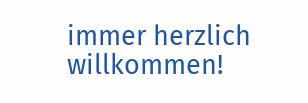immer herzlich willkommen!